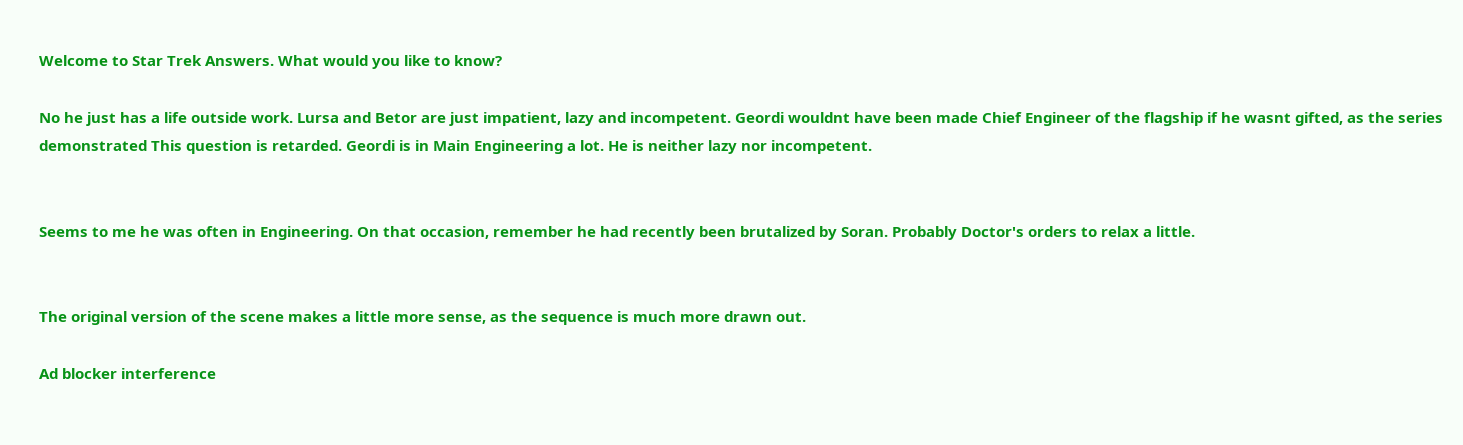Welcome to Star Trek Answers. What would you like to know?

No he just has a life outside work. Lursa and Betor are just impatient, lazy and incompetent. Geordi wouldnt have been made Chief Engineer of the flagship if he wasnt gifted, as the series demonstrated This question is retarded. Geordi is in Main Engineering a lot. He is neither lazy nor incompetent.


Seems to me he was often in Engineering. On that occasion, remember he had recently been brutalized by Soran. Probably Doctor's orders to relax a little.


The original version of the scene makes a little more sense, as the sequence is much more drawn out.

Ad blocker interference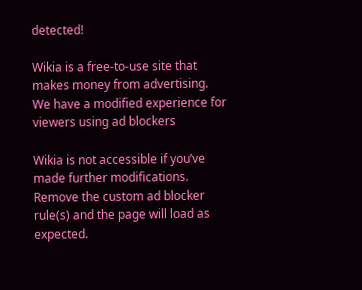detected!

Wikia is a free-to-use site that makes money from advertising. We have a modified experience for viewers using ad blockers

Wikia is not accessible if you’ve made further modifications. Remove the custom ad blocker rule(s) and the page will load as expected.